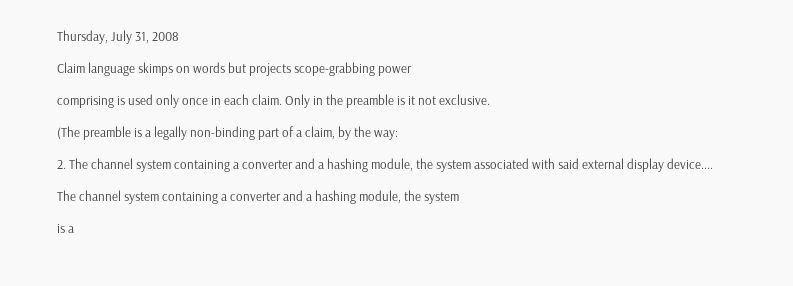Thursday, July 31, 2008

Claim language skimps on words but projects scope-grabbing power

comprising is used only once in each claim. Only in the preamble is it not exclusive.

(The preamble is a legally non-binding part of a claim, by the way:

2. The channel system containing a converter and a hashing module, the system associated with said external display device....

The channel system containing a converter and a hashing module, the system

is a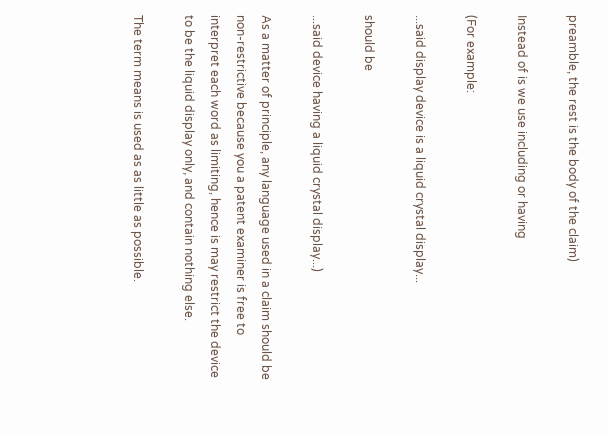preamble, the rest is the body of the claim)

Instead of is we use including or having

(For example:

...said display device is a liquid crystal display...

should be

...said device having a liquid crystal display...)

As a matter of principle, any language used in a claim should be non-restrictive because you a patent examiner is free to interpret each word as limiting, hence is may restrict the device to be the liquid display only, and contain nothing else.

The term means is used as as little as possible.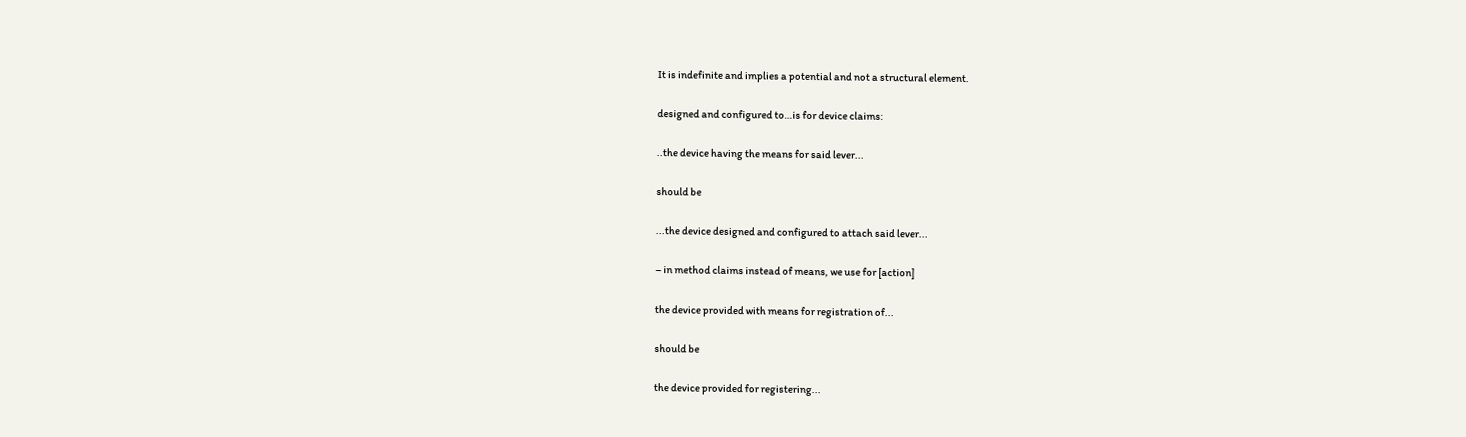It is indefinite and implies a potential and not a structural element.

designed and configured to…is for device claims:

..the device having the means for said lever...

should be

...the device designed and configured to attach said lever...

– in method claims instead of means, we use for [action]

the device provided with means for registration of...

should be

the device provided for registering...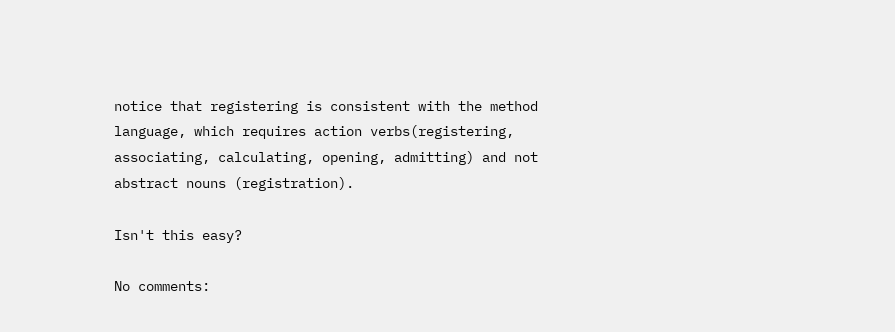notice that registering is consistent with the method language, which requires action verbs(registering, associating, calculating, opening, admitting) and not abstract nouns (registration).

Isn't this easy?

No comments: